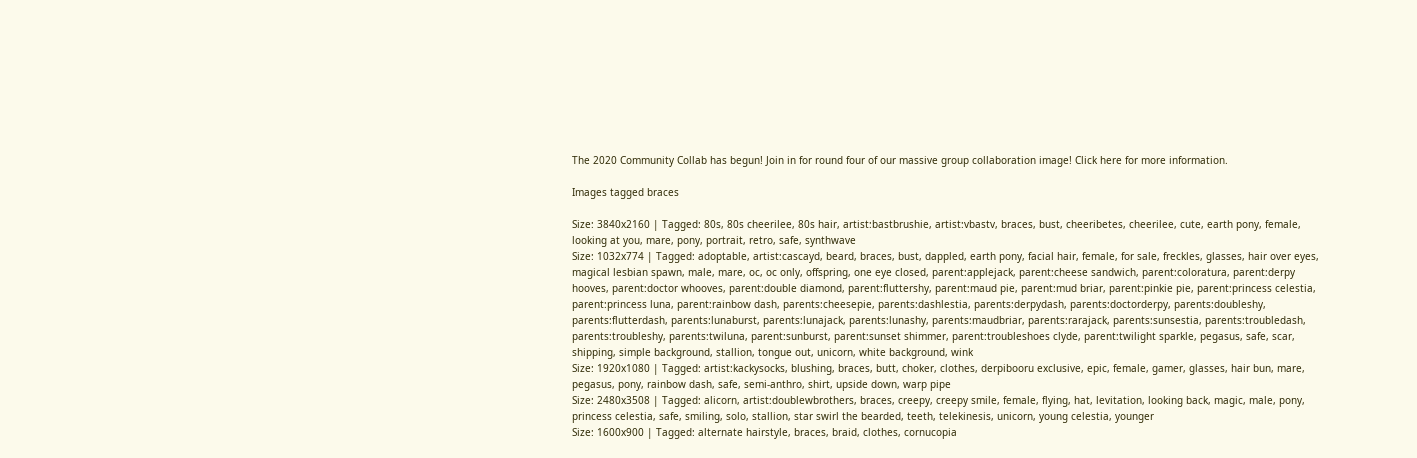The 2020 Community Collab has begun! Join in for round four of our massive group collaboration image! Click here for more information.

Images tagged braces

Size: 3840x2160 | Tagged: 80s, 80s cheerilee, 80s hair, artist:bastbrushie, artist:vbastv, braces, bust, cheeribetes, cheerilee, cute, earth pony, female, looking at you, mare, pony, portrait, retro, safe, synthwave
Size: 1032x774 | Tagged: adoptable, artist:cascayd, beard, braces, bust, dappled, earth pony, facial hair, female, for sale, freckles, glasses, hair over eyes, magical lesbian spawn, male, mare, oc, oc only, offspring, one eye closed, parent:applejack, parent:cheese sandwich, parent:coloratura, parent:derpy hooves, parent:doctor whooves, parent:double diamond, parent:fluttershy, parent:maud pie, parent:mud briar, parent:pinkie pie, parent:princess celestia, parent:princess luna, parent:rainbow dash, parents:cheesepie, parents:dashlestia, parents:derpydash, parents:doctorderpy, parents:doubleshy, parents:flutterdash, parents:lunaburst, parents:lunajack, parents:lunashy, parents:maudbriar, parents:rarajack, parents:sunsestia, parents:troubledash, parents:troubleshy, parents:twiluna, parent:sunburst, parent:sunset shimmer, parent:troubleshoes clyde, parent:twilight sparkle, pegasus, safe, scar, shipping, simple background, stallion, tongue out, unicorn, white background, wink
Size: 1920x1080 | Tagged: artist:kackysocks, blushing, braces, butt, choker, clothes, derpibooru exclusive, epic, female, gamer, glasses, hair bun, mare, pegasus, pony, rainbow dash, safe, semi-anthro, shirt, upside down, warp pipe
Size: 2480x3508 | Tagged: alicorn, artist:doublewbrothers, braces, creepy, creepy smile, female, flying, hat, levitation, looking back, magic, male, pony, princess celestia, safe, smiling, solo, stallion, star swirl the bearded, teeth, telekinesis, unicorn, young celestia, younger
Size: 1600x900 | Tagged: alternate hairstyle, braces, braid, clothes, cornucopia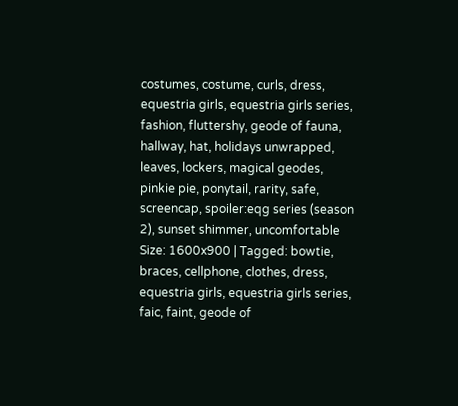costumes, costume, curls, dress, equestria girls, equestria girls series, fashion, fluttershy, geode of fauna, hallway, hat, holidays unwrapped, leaves, lockers, magical geodes, pinkie pie, ponytail, rarity, safe, screencap, spoiler:eqg series (season 2), sunset shimmer, uncomfortable
Size: 1600x900 | Tagged: bowtie, braces, cellphone, clothes, dress, equestria girls, equestria girls series, faic, faint, geode of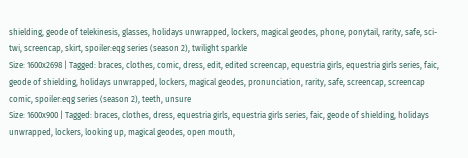shielding, geode of telekinesis, glasses, holidays unwrapped, lockers, magical geodes, phone, ponytail, rarity, safe, sci-twi, screencap, skirt, spoiler:eqg series (season 2), twilight sparkle
Size: 1600x2698 | Tagged: braces, clothes, comic, dress, edit, edited screencap, equestria girls, equestria girls series, faic, geode of shielding, holidays unwrapped, lockers, magical geodes, pronunciation, rarity, safe, screencap, screencap comic, spoiler:eqg series (season 2), teeth, unsure
Size: 1600x900 | Tagged: braces, clothes, dress, equestria girls, equestria girls series, faic, geode of shielding, holidays unwrapped, lockers, looking up, magical geodes, open mouth,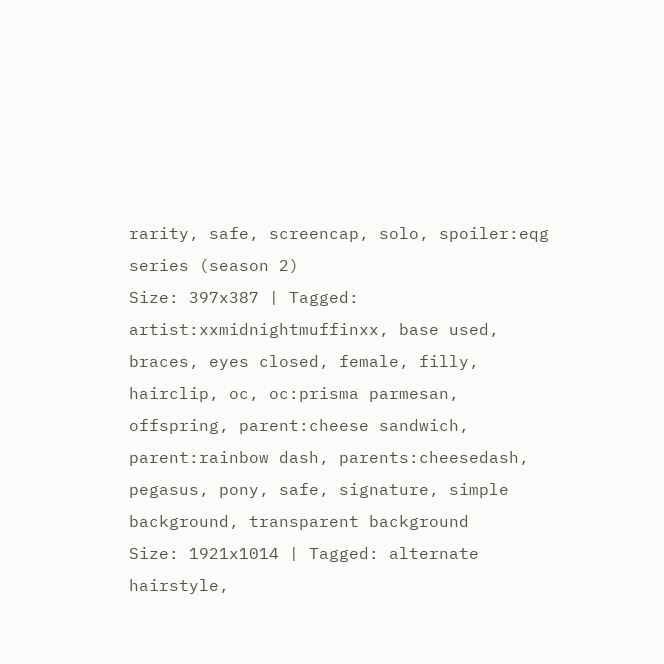rarity, safe, screencap, solo, spoiler:eqg series (season 2)
Size: 397x387 | Tagged: artist:xxmidnightmuffinxx, base used, braces, eyes closed, female, filly, hairclip, oc, oc:prisma parmesan, offspring, parent:cheese sandwich, parent:rainbow dash, parents:cheesedash, pegasus, pony, safe, signature, simple background, transparent background
Size: 1921x1014 | Tagged: alternate hairstyle,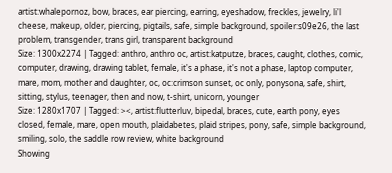artist:whalepornoz, bow, braces, ear piercing, earring, eyeshadow, freckles, jewelry, li'l cheese, makeup, older, piercing, pigtails, safe, simple background, spoiler:s09e26, the last problem, transgender, trans girl, transparent background
Size: 1300x2274 | Tagged: anthro, anthro oc, artist:katputze, braces, caught, clothes, comic, computer, drawing, drawing tablet, female, it's a phase, it's not a phase, laptop computer, mare, mom, mother and daughter, oc, oc:crimson sunset, oc only, ponysona, safe, shirt, sitting, stylus, teenager, then and now, t-shirt, unicorn, younger
Size: 1280x1707 | Tagged: ><, artist:flutterluv, bipedal, braces, cute, earth pony, eyes closed, female, mare, open mouth, plaidabetes, plaid stripes, pony, safe, simple background, smiling, solo, the saddle row review, white background
Showing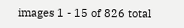images 1 - 15 of 826 total